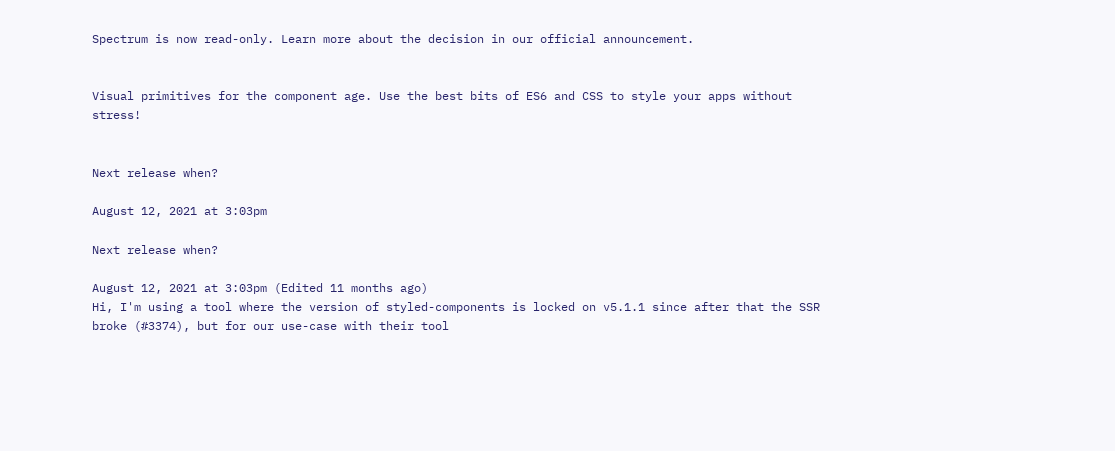Spectrum is now read-only. Learn more about the decision in our official announcement.


Visual primitives for the component age. Use the best bits of ES6 and CSS to style your apps without stress!


Next release when?

August 12, 2021 at 3:03pm

Next release when?

August 12, 2021 at 3:03pm (Edited 11 months ago)
Hi, I'm using a tool where the version of styled-components is locked on v5.1.1 since after that the SSR broke (#3374), but for our use-case with their tool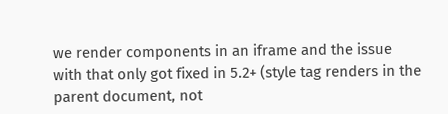we render components in an iframe and the issue with that only got fixed in 5.2+ (style tag renders in the parent document, not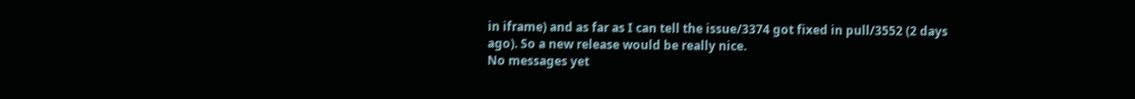in iframe) and as far as I can tell the issue/3374 got fixed in pull/3552 (2 days ago). So a new release would be really nice.
No messages yet